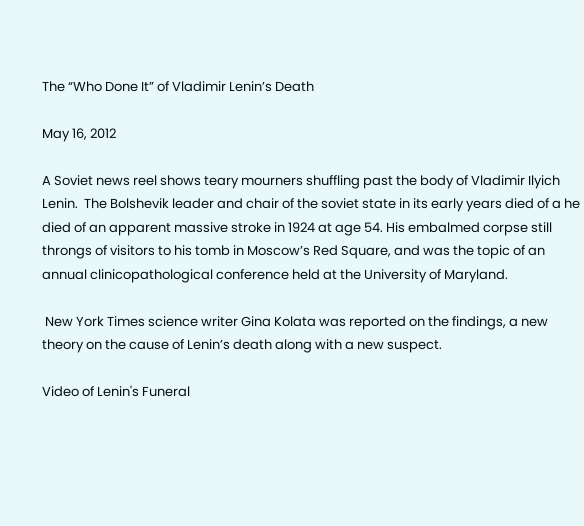The “Who Done It” of Vladimir Lenin’s Death

May 16, 2012

A Soviet news reel shows teary mourners shuffling past the body of Vladimir Ilyich Lenin.  The Bolshevik leader and chair of the soviet state in its early years died of a he died of an apparent massive stroke in 1924 at age 54. His embalmed corpse still throngs of visitors to his tomb in Moscow’s Red Square, and was the topic of an annual clinicopathological conference held at the University of Maryland.

 New York Times science writer Gina Kolata was reported on the findings, a new theory on the cause of Lenin’s death along with a new suspect.

Video of Lenin's Funeral